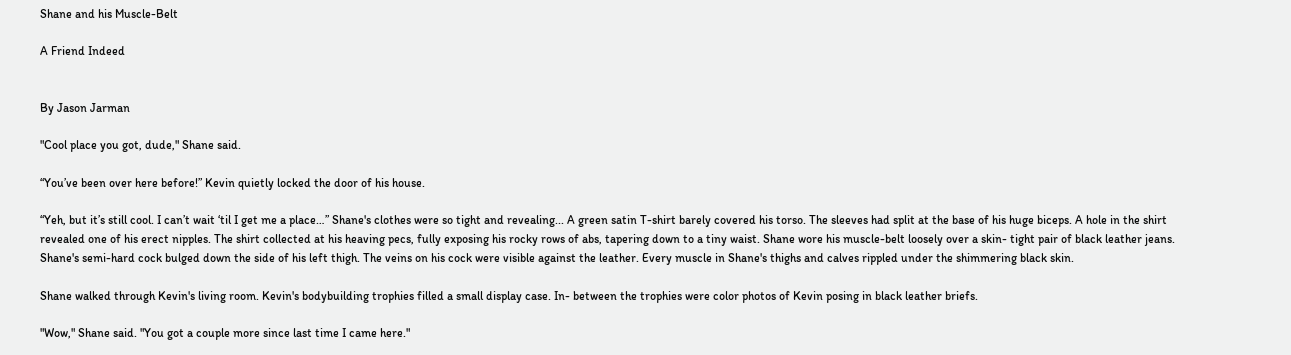Shane and his Muscle-Belt

A Friend Indeed


By Jason Jarman

"Cool place you got, dude," Shane said.

“You’ve been over here before!” Kevin quietly locked the door of his house.

“Yeh, but it’s still cool. I can’t wait ‘til I get me a place…” Shane's clothes were so tight and revealing... A green satin T-shirt barely covered his torso. The sleeves had split at the base of his huge biceps. A hole in the shirt revealed one of his erect nipples. The shirt collected at his heaving pecs, fully exposing his rocky rows of abs, tapering down to a tiny waist. Shane wore his muscle-belt loosely over a skin- tight pair of black leather jeans. Shane's semi-hard cock bulged down the side of his left thigh. The veins on his cock were visible against the leather. Every muscle in Shane's thighs and calves rippled under the shimmering black skin.

Shane walked through Kevin's living room. Kevin's bodybuilding trophies filled a small display case. In- between the trophies were color photos of Kevin posing in black leather briefs.

"Wow," Shane said. "You got a couple more since last time I came here."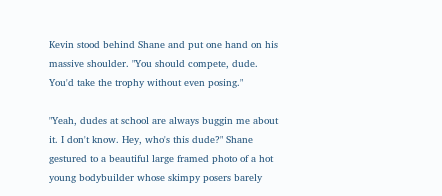Kevin stood behind Shane and put one hand on his massive shoulder. "You should compete, dude. You'd take the trophy without even posing."

"Yeah, dudes at school are always buggin me about it. I don't know. Hey, who's this dude?" Shane gestured to a beautiful large framed photo of a hot young bodybuilder whose skimpy posers barely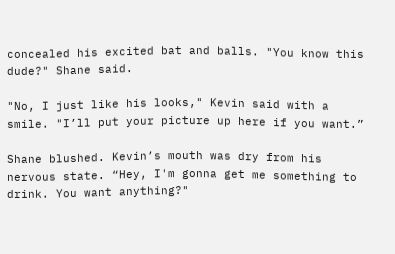concealed his excited bat and balls. "You know this dude?" Shane said.

"No, I just like his looks," Kevin said with a smile. "I’ll put your picture up here if you want.”

Shane blushed. Kevin’s mouth was dry from his nervous state. “Hey, I'm gonna get me something to drink. You want anything?"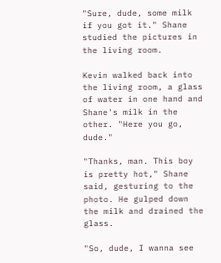"Sure, dude, some milk if you got it." Shane studied the pictures in the living room.

Kevin walked back into the living room, a glass of water in one hand and Shane's milk in the other. "Here you go, dude."

"Thanks, man. This boy is pretty hot," Shane said, gesturing to the photo. He gulped down the milk and drained the glass.

"So, dude, I wanna see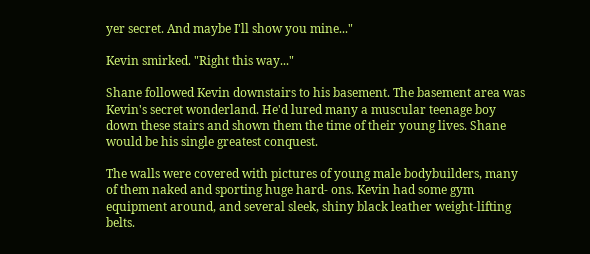yer secret. And maybe I'll show you mine..."

Kevin smirked. "Right this way..."

Shane followed Kevin downstairs to his basement. The basement area was Kevin's secret wonderland. He'd lured many a muscular teenage boy down these stairs and shown them the time of their young lives. Shane would be his single greatest conquest.

The walls were covered with pictures of young male bodybuilders, many of them naked and sporting huge hard- ons. Kevin had some gym equipment around, and several sleek, shiny black leather weight-lifting belts.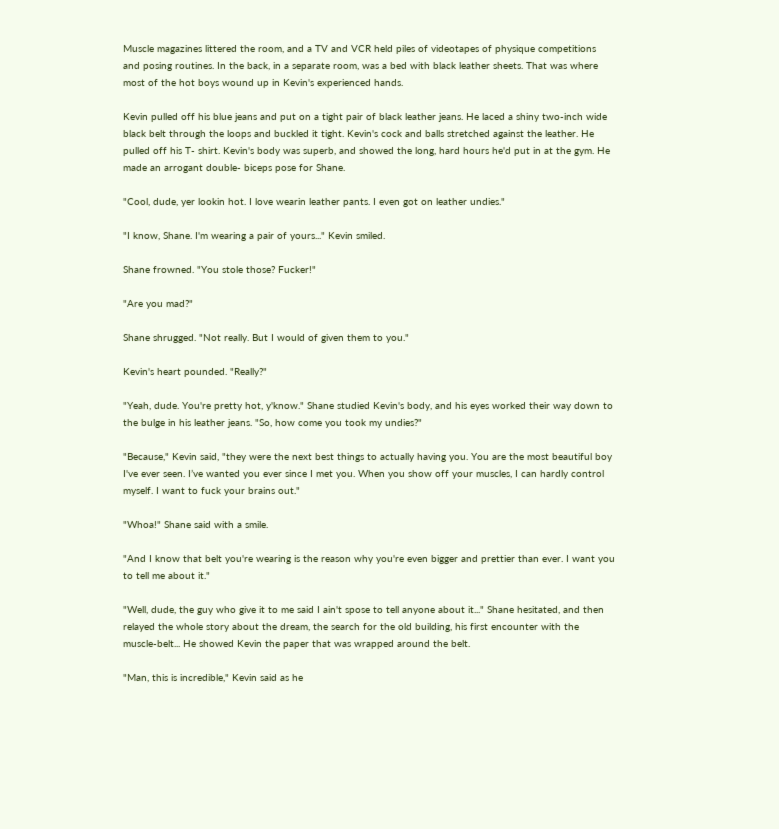Muscle magazines littered the room, and a TV and VCR held piles of videotapes of physique competitions and posing routines. In the back, in a separate room, was a bed with black leather sheets. That was where most of the hot boys wound up in Kevin's experienced hands.

Kevin pulled off his blue jeans and put on a tight pair of black leather jeans. He laced a shiny two-inch wide black belt through the loops and buckled it tight. Kevin's cock and balls stretched against the leather. He pulled off his T- shirt. Kevin's body was superb, and showed the long, hard hours he'd put in at the gym. He made an arrogant double- biceps pose for Shane.

"Cool, dude, yer lookin hot. I love wearin leather pants. I even got on leather undies."

"I know, Shane. I'm wearing a pair of yours..." Kevin smiled.

Shane frowned. "You stole those? Fucker!"

"Are you mad?"

Shane shrugged. "Not really. But I would of given them to you."

Kevin's heart pounded. "Really?"

"Yeah, dude. You're pretty hot, y'know." Shane studied Kevin's body, and his eyes worked their way down to the bulge in his leather jeans. "So, how come you took my undies?"

"Because," Kevin said, "they were the next best things to actually having you. You are the most beautiful boy I've ever seen. I’ve wanted you ever since I met you. When you show off your muscles, I can hardly control myself. I want to fuck your brains out."

"Whoa!" Shane said with a smile.

"And I know that belt you're wearing is the reason why you're even bigger and prettier than ever. I want you to tell me about it."

"Well, dude, the guy who give it to me said I ain't spose to tell anyone about it..." Shane hesitated, and then relayed the whole story about the dream, the search for the old building, his first encounter with the muscle-belt... He showed Kevin the paper that was wrapped around the belt.

"Man, this is incredible," Kevin said as he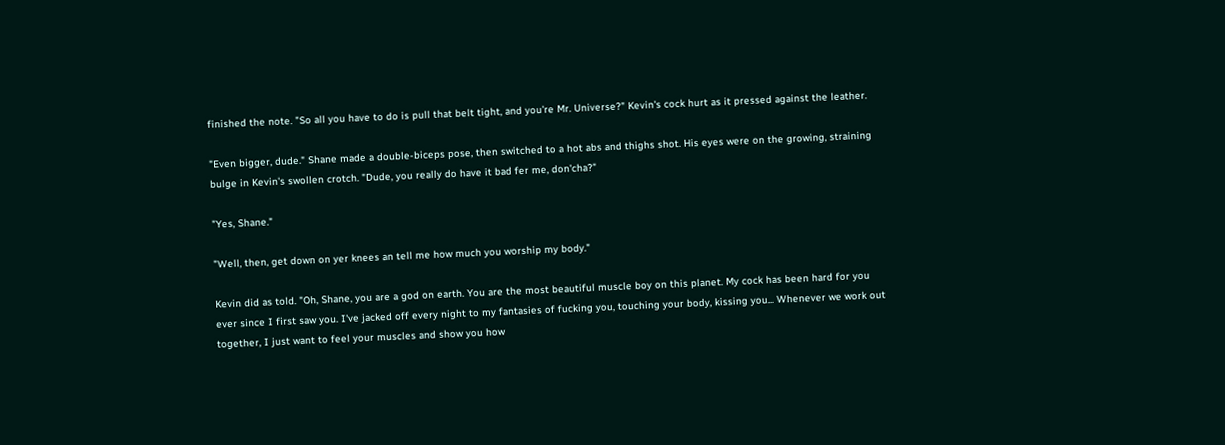finished the note. "So all you have to do is pull that belt tight, and you're Mr. Universe?" Kevin's cock hurt as it pressed against the leather.

"Even bigger, dude." Shane made a double-biceps pose, then switched to a hot abs and thighs shot. His eyes were on the growing, straining bulge in Kevin's swollen crotch. "Dude, you really do have it bad fer me, don'cha?"

"Yes, Shane."

"Well, then, get down on yer knees an tell me how much you worship my body."

Kevin did as told. "Oh, Shane, you are a god on earth. You are the most beautiful muscle boy on this planet. My cock has been hard for you ever since I first saw you. I've jacked off every night to my fantasies of fucking you, touching your body, kissing you... Whenever we work out together, I just want to feel your muscles and show you how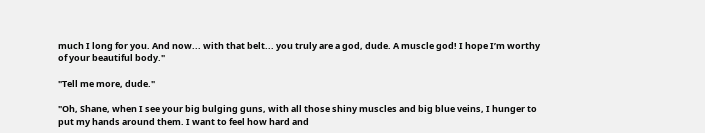much I long for you. And now... with that belt... you truly are a god, dude. A muscle god! I hope I’m worthy of your beautiful body."

"Tell me more, dude."

"Oh, Shane, when I see your big bulging guns, with all those shiny muscles and big blue veins, I hunger to put my hands around them. I want to feel how hard and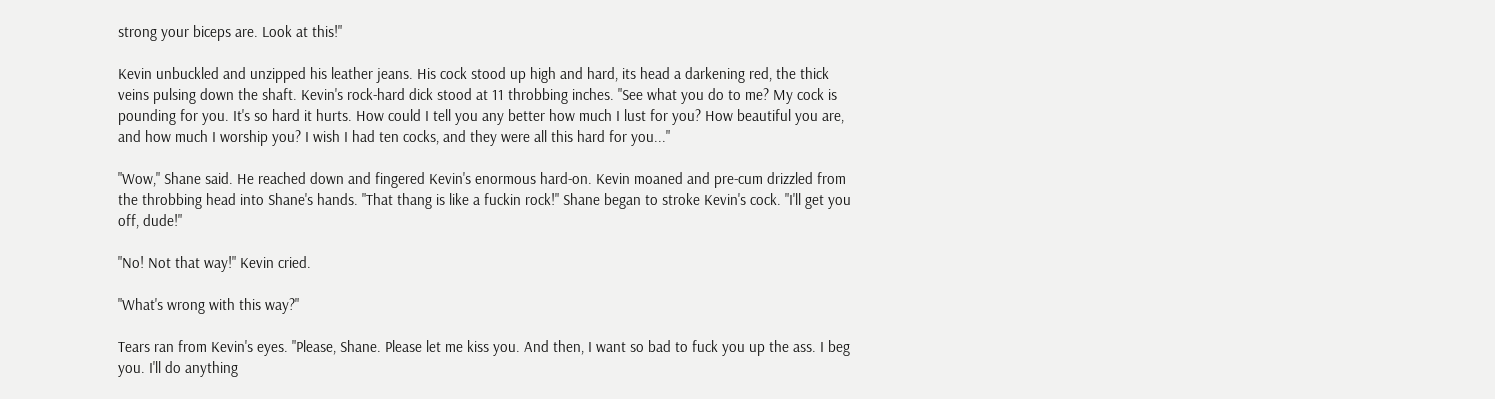strong your biceps are. Look at this!"

Kevin unbuckled and unzipped his leather jeans. His cock stood up high and hard, its head a darkening red, the thick veins pulsing down the shaft. Kevin's rock-hard dick stood at 11 throbbing inches. "See what you do to me? My cock is pounding for you. It's so hard it hurts. How could I tell you any better how much I lust for you? How beautiful you are, and how much I worship you? I wish I had ten cocks, and they were all this hard for you..."

"Wow," Shane said. He reached down and fingered Kevin's enormous hard-on. Kevin moaned and pre-cum drizzled from the throbbing head into Shane's hands. "That thang is like a fuckin rock!" Shane began to stroke Kevin's cock. "I'll get you off, dude!"

"No! Not that way!" Kevin cried.

"What's wrong with this way?"

Tears ran from Kevin's eyes. "Please, Shane. Please let me kiss you. And then, I want so bad to fuck you up the ass. I beg you. I'll do anything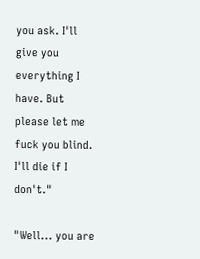you ask. I'll give you everything I have. But please let me fuck you blind. I'll die if I don't."

"Well... you are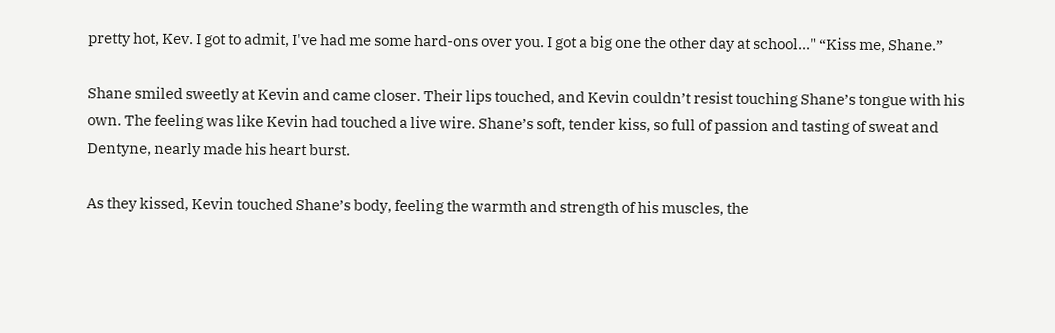pretty hot, Kev. I got to admit, I've had me some hard-ons over you. I got a big one the other day at school..." “Kiss me, Shane.”

Shane smiled sweetly at Kevin and came closer. Their lips touched, and Kevin couldn’t resist touching Shane’s tongue with his own. The feeling was like Kevin had touched a live wire. Shane’s soft, tender kiss, so full of passion and tasting of sweat and Dentyne, nearly made his heart burst.

As they kissed, Kevin touched Shane’s body, feeling the warmth and strength of his muscles, the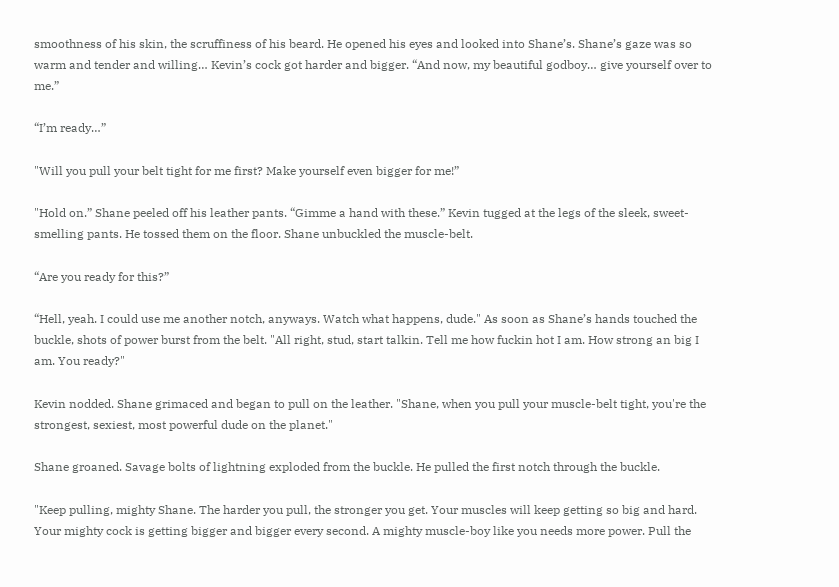smoothness of his skin, the scruffiness of his beard. He opened his eyes and looked into Shane’s. Shane’s gaze was so warm and tender and willing… Kevin’s cock got harder and bigger. “And now, my beautiful godboy… give yourself over to me.”

“I’m ready…”

"Will you pull your belt tight for me first? Make yourself even bigger for me!”

"Hold on.” Shane peeled off his leather pants. “Gimme a hand with these.” Kevin tugged at the legs of the sleek, sweet-smelling pants. He tossed them on the floor. Shane unbuckled the muscle-belt.

“Are you ready for this?”

“Hell, yeah. I could use me another notch, anyways. Watch what happens, dude." As soon as Shane’s hands touched the buckle, shots of power burst from the belt. "All right, stud, start talkin. Tell me how fuckin hot I am. How strong an big I am. You ready?"

Kevin nodded. Shane grimaced and began to pull on the leather. "Shane, when you pull your muscle-belt tight, you're the strongest, sexiest, most powerful dude on the planet."

Shane groaned. Savage bolts of lightning exploded from the buckle. He pulled the first notch through the buckle.

"Keep pulling, mighty Shane. The harder you pull, the stronger you get. Your muscles will keep getting so big and hard. Your mighty cock is getting bigger and bigger every second. A mighty muscle-boy like you needs more power. Pull the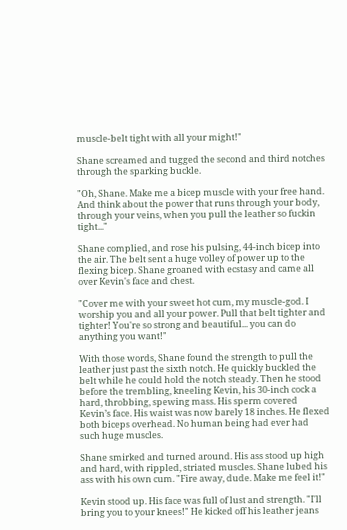muscle-belt tight with all your might!"

Shane screamed and tugged the second and third notches through the sparking buckle.

"Oh, Shane. Make me a bicep muscle with your free hand. And think about the power that runs through your body, through your veins, when you pull the leather so fuckin tight..."

Shane complied, and rose his pulsing, 44-inch bicep into the air. The belt sent a huge volley of power up to the flexing bicep. Shane groaned with ecstasy and came all over Kevin's face and chest.

"Cover me with your sweet hot cum, my muscle-god. I worship you and all your power. Pull that belt tighter and tighter! You're so strong and beautiful... you can do anything you want!"

With those words, Shane found the strength to pull the leather just past the sixth notch. He quickly buckled the belt while he could hold the notch steady. Then he stood before the trembling, kneeling Kevin, his 30-inch cock a hard, throbbing, spewing mass. His sperm covered Kevin’s face. His waist was now barely 18 inches. He flexed both biceps overhead. No human being had ever had such huge muscles.

Shane smirked and turned around. His ass stood up high and hard, with rippled, striated muscles. Shane lubed his ass with his own cum. "Fire away, dude. Make me feel it!"

Kevin stood up. His face was full of lust and strength. "I'll bring you to your knees!" He kicked off his leather jeans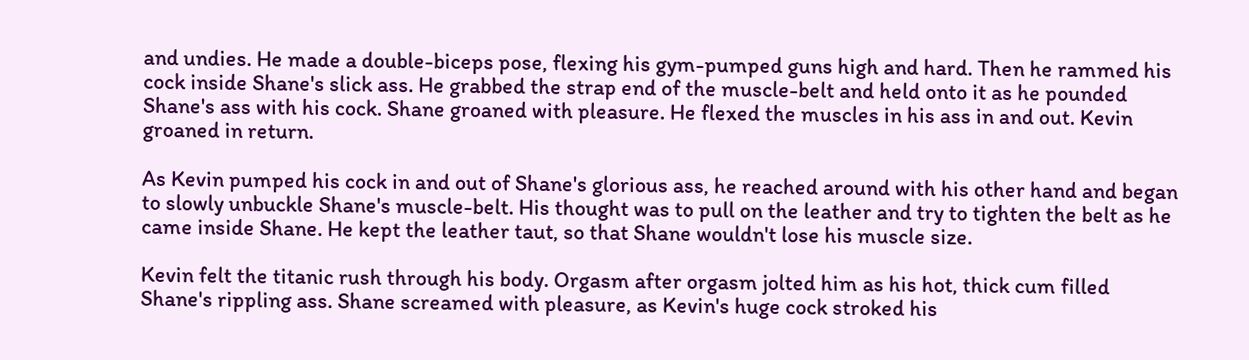and undies. He made a double-biceps pose, flexing his gym-pumped guns high and hard. Then he rammed his cock inside Shane's slick ass. He grabbed the strap end of the muscle-belt and held onto it as he pounded Shane's ass with his cock. Shane groaned with pleasure. He flexed the muscles in his ass in and out. Kevin groaned in return.

As Kevin pumped his cock in and out of Shane's glorious ass, he reached around with his other hand and began to slowly unbuckle Shane's muscle-belt. His thought was to pull on the leather and try to tighten the belt as he came inside Shane. He kept the leather taut, so that Shane wouldn't lose his muscle size.

Kevin felt the titanic rush through his body. Orgasm after orgasm jolted him as his hot, thick cum filled Shane's rippling ass. Shane screamed with pleasure, as Kevin's huge cock stroked his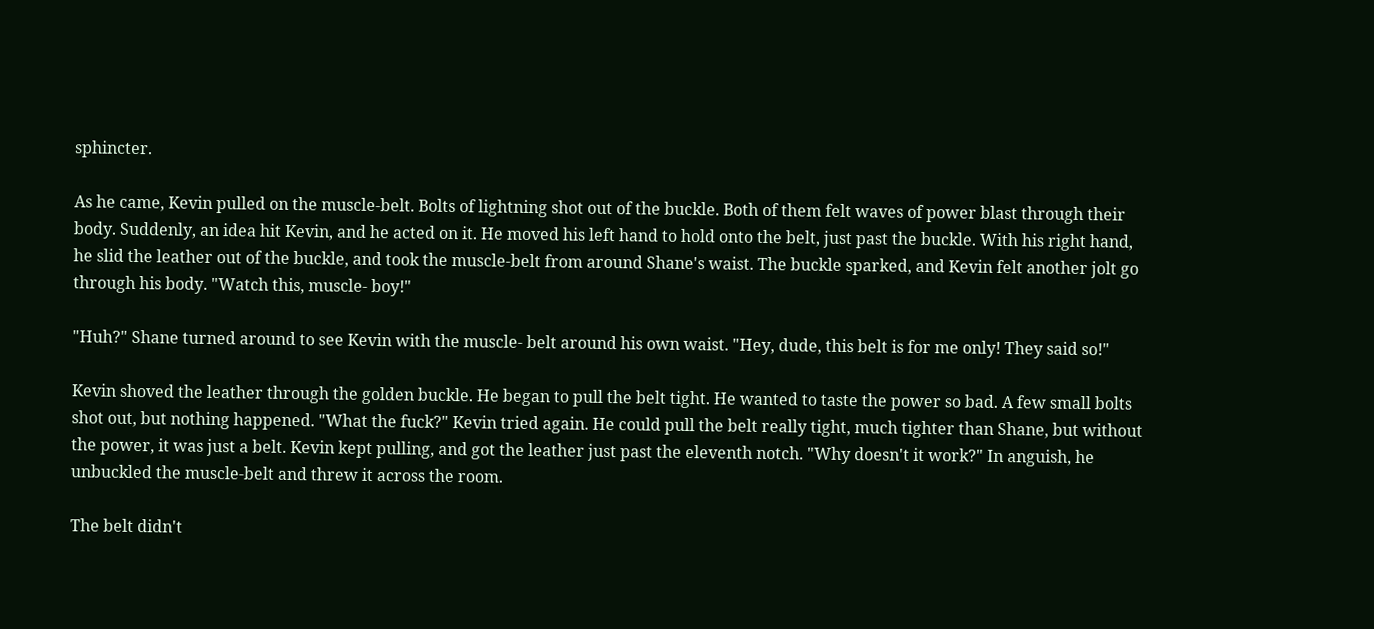sphincter.

As he came, Kevin pulled on the muscle-belt. Bolts of lightning shot out of the buckle. Both of them felt waves of power blast through their body. Suddenly, an idea hit Kevin, and he acted on it. He moved his left hand to hold onto the belt, just past the buckle. With his right hand, he slid the leather out of the buckle, and took the muscle-belt from around Shane's waist. The buckle sparked, and Kevin felt another jolt go through his body. "Watch this, muscle- boy!"

"Huh?" Shane turned around to see Kevin with the muscle- belt around his own waist. "Hey, dude, this belt is for me only! They said so!"

Kevin shoved the leather through the golden buckle. He began to pull the belt tight. He wanted to taste the power so bad. A few small bolts shot out, but nothing happened. "What the fuck?" Kevin tried again. He could pull the belt really tight, much tighter than Shane, but without the power, it was just a belt. Kevin kept pulling, and got the leather just past the eleventh notch. "Why doesn't it work?" In anguish, he unbuckled the muscle-belt and threw it across the room.

The belt didn't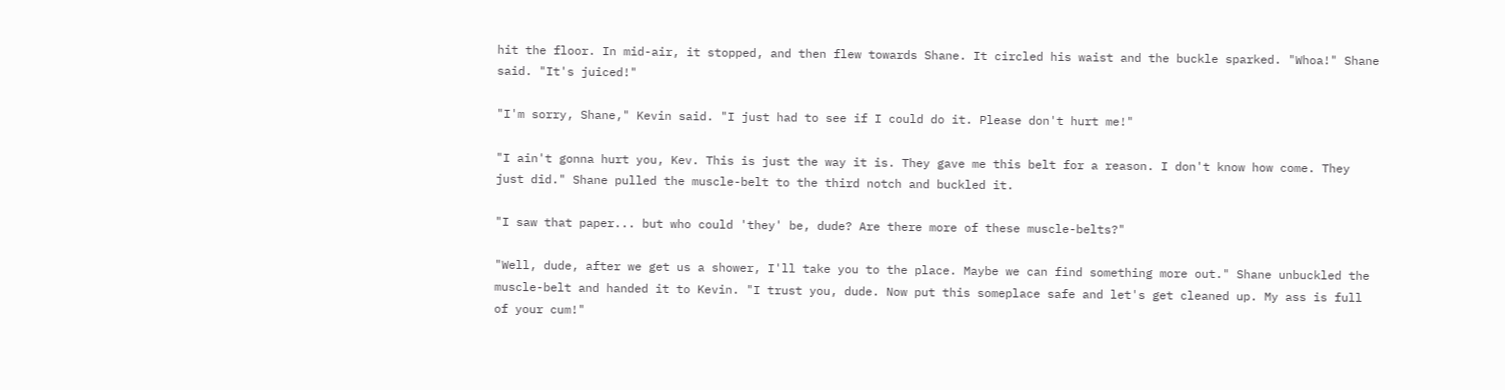hit the floor. In mid-air, it stopped, and then flew towards Shane. It circled his waist and the buckle sparked. "Whoa!" Shane said. "It's juiced!"

"I'm sorry, Shane," Kevin said. "I just had to see if I could do it. Please don't hurt me!"

"I ain't gonna hurt you, Kev. This is just the way it is. They gave me this belt for a reason. I don't know how come. They just did." Shane pulled the muscle-belt to the third notch and buckled it.

"I saw that paper... but who could 'they' be, dude? Are there more of these muscle-belts?"

"Well, dude, after we get us a shower, I'll take you to the place. Maybe we can find something more out." Shane unbuckled the muscle-belt and handed it to Kevin. "I trust you, dude. Now put this someplace safe and let's get cleaned up. My ass is full of your cum!"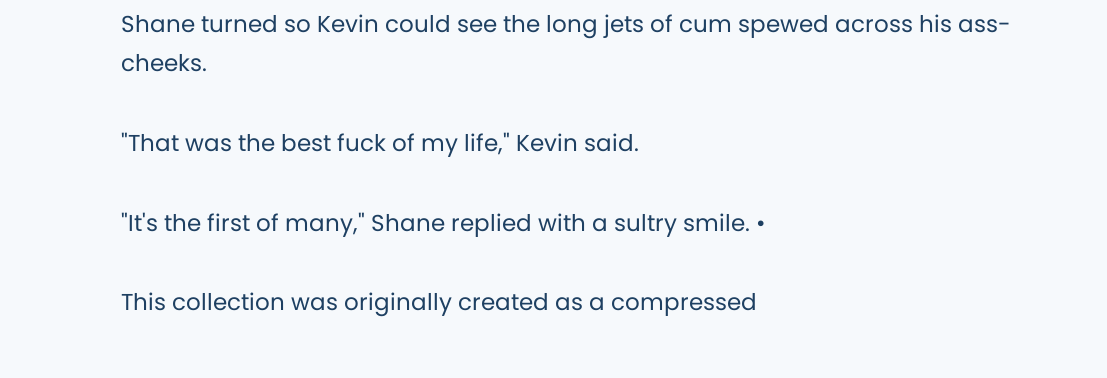Shane turned so Kevin could see the long jets of cum spewed across his ass- cheeks.

"That was the best fuck of my life," Kevin said.

"It's the first of many," Shane replied with a sultry smile. •

This collection was originally created as a compressed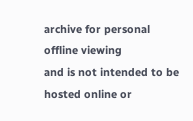archive for personal offline viewing
and is not intended to be hosted online or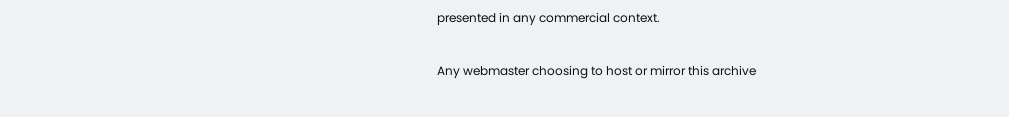presented in any commercial context.

Any webmaster choosing to host or mirror this archive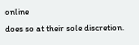online
does so at their sole discretion.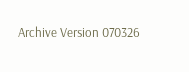Archive Version 070326